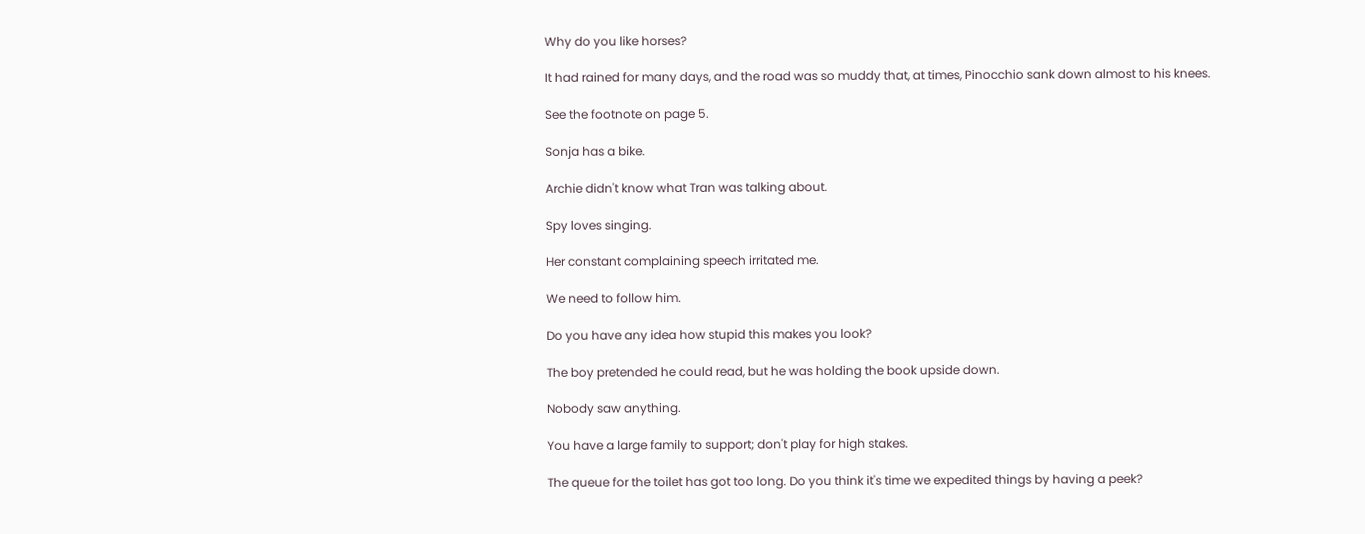Why do you like horses?

It had rained for many days, and the road was so muddy that, at times, Pinocchio sank down almost to his knees.

See the footnote on page 5.

Sonja has a bike.

Archie didn't know what Tran was talking about.

Spy loves singing.

Her constant complaining speech irritated me.

We need to follow him.

Do you have any idea how stupid this makes you look?

The boy pretended he could read, but he was holding the book upside down.

Nobody saw anything.

You have a large family to support; don't play for high stakes.

The queue for the toilet has got too long. Do you think it's time we expedited things by having a peek?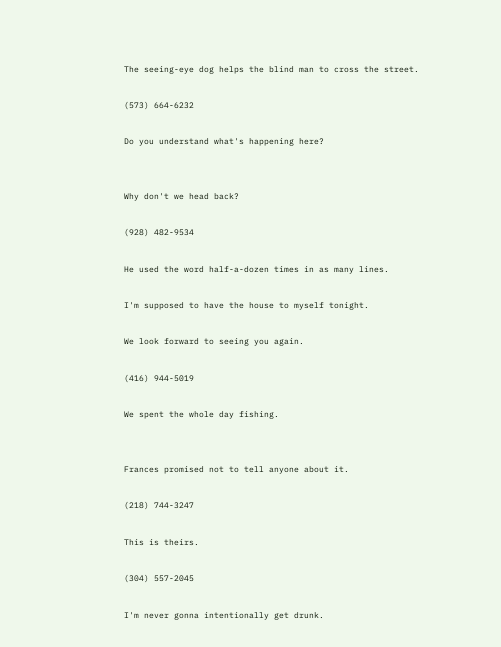The seeing-eye dog helps the blind man to cross the street.

(573) 664-6232

Do you understand what's happening here?


Why don't we head back?

(928) 482-9534

He used the word half-a-dozen times in as many lines.

I'm supposed to have the house to myself tonight.

We look forward to seeing you again.

(416) 944-5019

We spent the whole day fishing.


Frances promised not to tell anyone about it.

(218) 744-3247

This is theirs.

(304) 557-2045

I'm never gonna intentionally get drunk.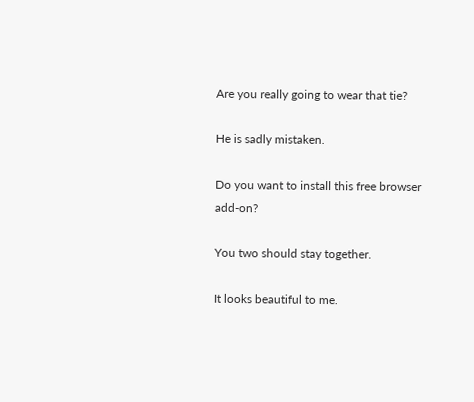Are you really going to wear that tie?

He is sadly mistaken.

Do you want to install this free browser add-on?

You two should stay together.

It looks beautiful to me.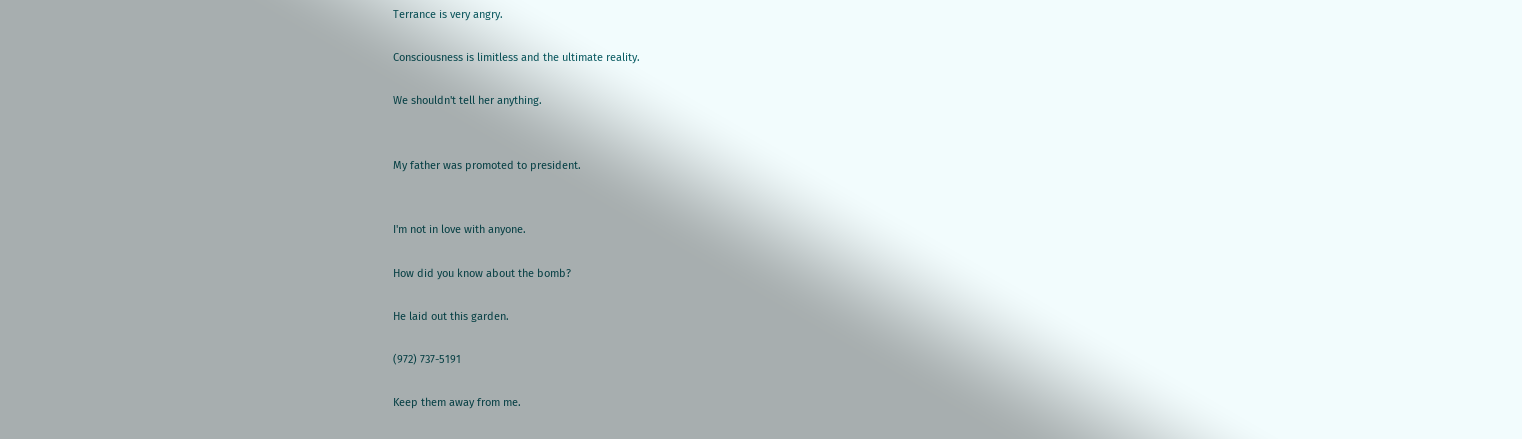Terrance is very angry.

Consciousness is limitless and the ultimate reality.

We shouldn't tell her anything.


My father was promoted to president.


I'm not in love with anyone.

How did you know about the bomb?

He laid out this garden.

(972) 737-5191

Keep them away from me.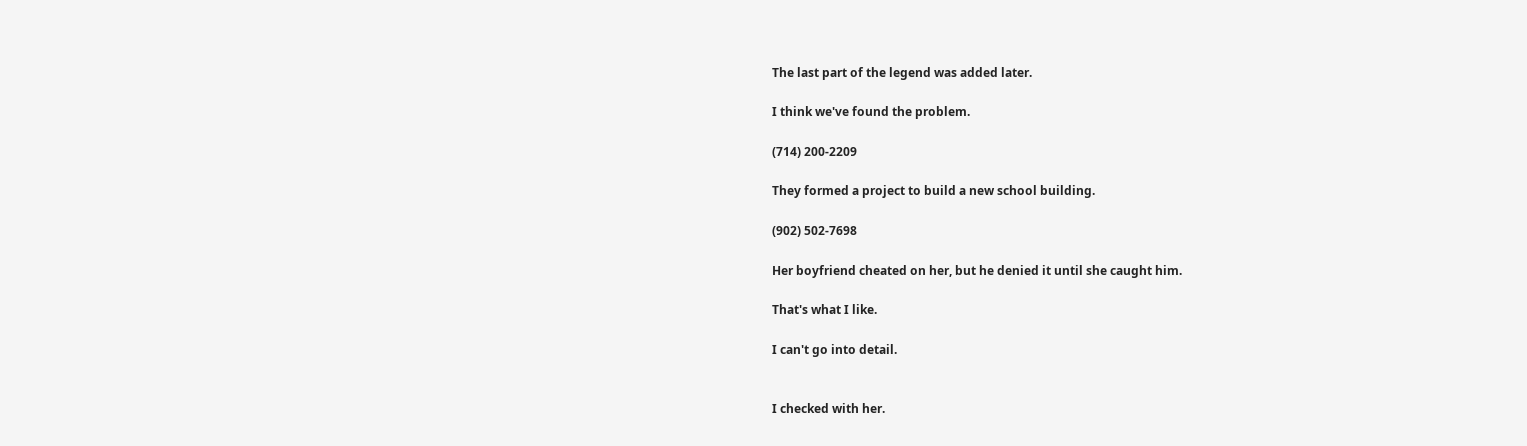The last part of the legend was added later.

I think we've found the problem.

(714) 200-2209

They formed a project to build a new school building.

(902) 502-7698

Her boyfriend cheated on her, but he denied it until she caught him.

That's what I like.

I can't go into detail.


I checked with her.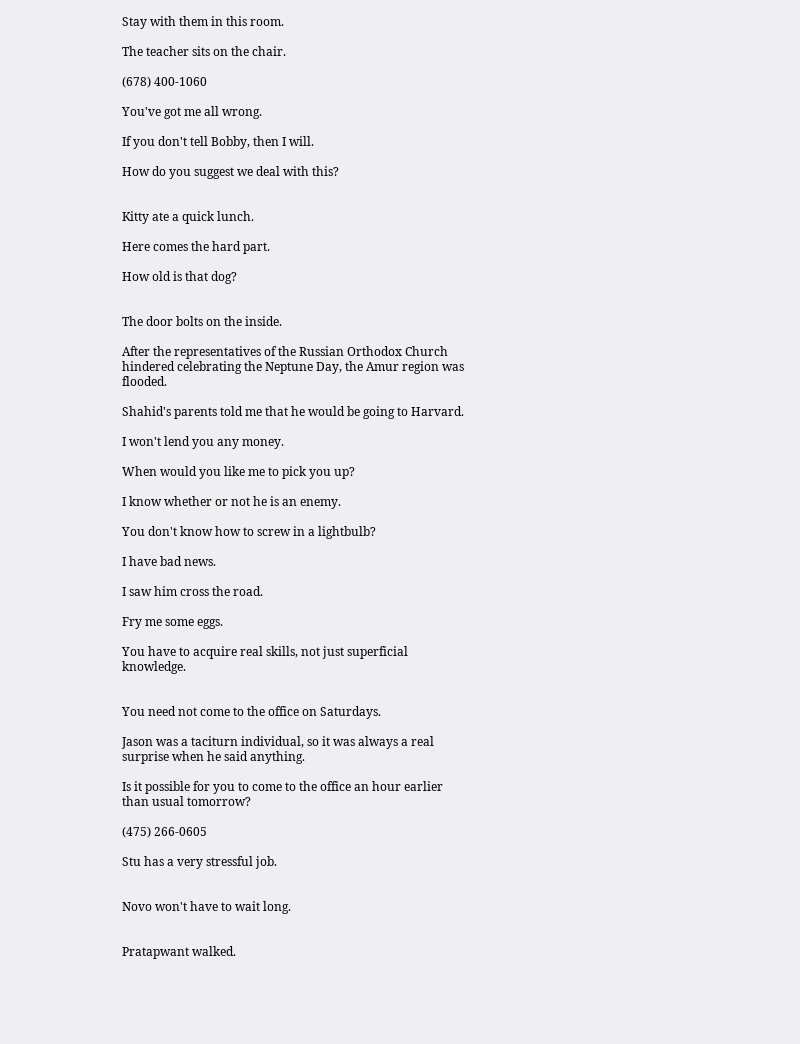Stay with them in this room.

The teacher sits on the chair.

(678) 400-1060

You've got me all wrong.

If you don't tell Bobby, then I will.

How do you suggest we deal with this?


Kitty ate a quick lunch.

Here comes the hard part.

How old is that dog?


The door bolts on the inside.

After the representatives of the Russian Orthodox Church hindered celebrating the Neptune Day, the Amur region was flooded.

Shahid's parents told me that he would be going to Harvard.

I won't lend you any money.

When would you like me to pick you up?

I know whether or not he is an enemy.

You don't know how to screw in a lightbulb?

I have bad news.

I saw him cross the road.

Fry me some eggs.

You have to acquire real skills, not just superficial knowledge.


You need not come to the office on Saturdays.

Jason was a taciturn individual, so it was always a real surprise when he said anything.

Is it possible for you to come to the office an hour earlier than usual tomorrow?

(475) 266-0605

Stu has a very stressful job.


Novo won't have to wait long.


Pratapwant walked.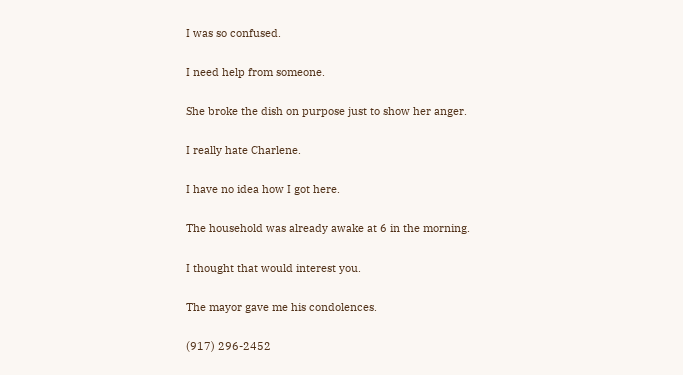I was so confused.

I need help from someone.

She broke the dish on purpose just to show her anger.

I really hate Charlene.

I have no idea how I got here.

The household was already awake at 6 in the morning.

I thought that would interest you.

The mayor gave me his condolences.

(917) 296-2452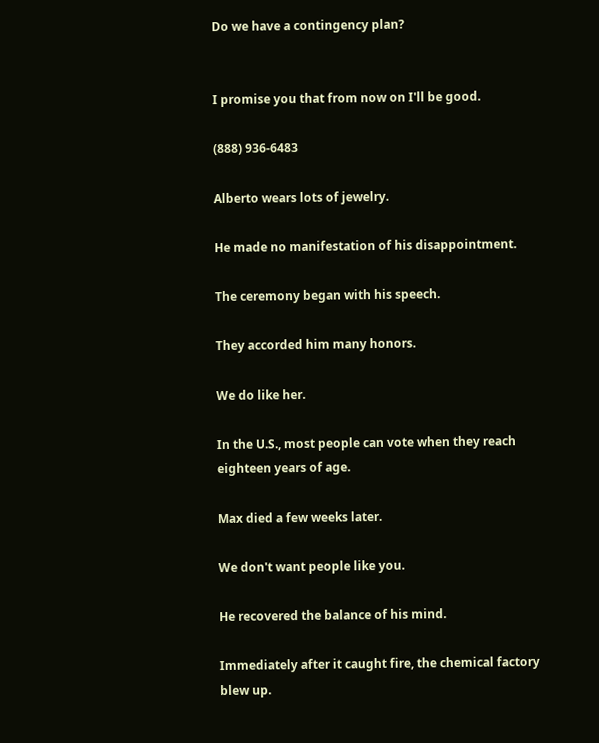Do we have a contingency plan?


I promise you that from now on I'll be good.

(888) 936-6483

Alberto wears lots of jewelry.

He made no manifestation of his disappointment.

The ceremony began with his speech.

They accorded him many honors.

We do like her.

In the U.S., most people can vote when they reach eighteen years of age.

Max died a few weeks later.

We don't want people like you.

He recovered the balance of his mind.

Immediately after it caught fire, the chemical factory blew up.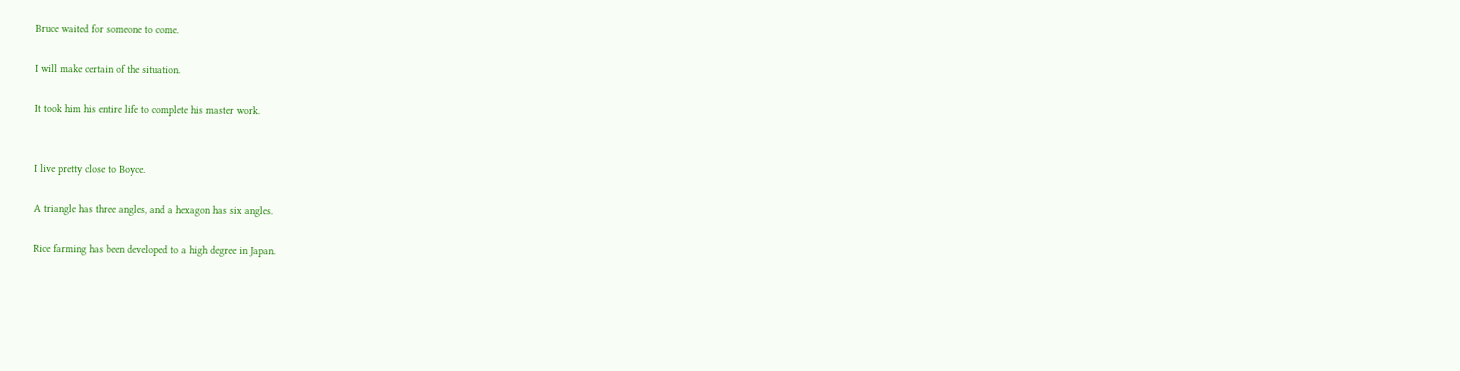Bruce waited for someone to come.

I will make certain of the situation.

It took him his entire life to complete his master work.


I live pretty close to Boyce.

A triangle has three angles, and a hexagon has six angles.

Rice farming has been developed to a high degree in Japan.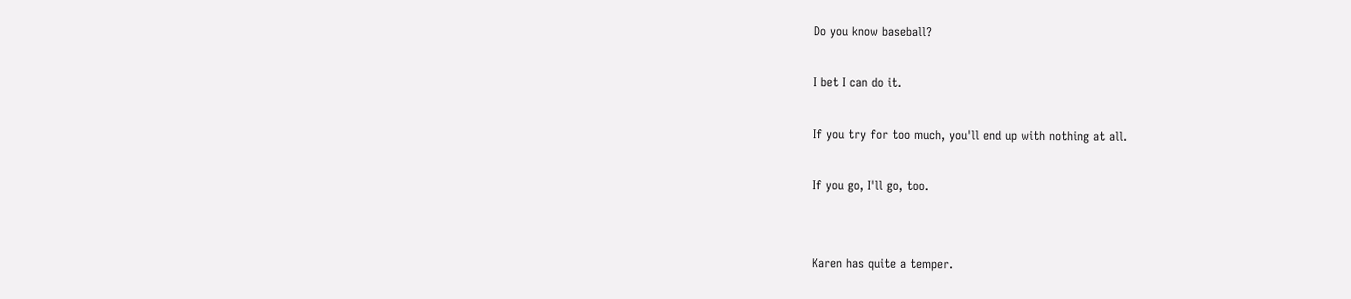Do you know baseball?

I bet I can do it.

If you try for too much, you'll end up with nothing at all.

If you go, I'll go, too.


Karen has quite a temper.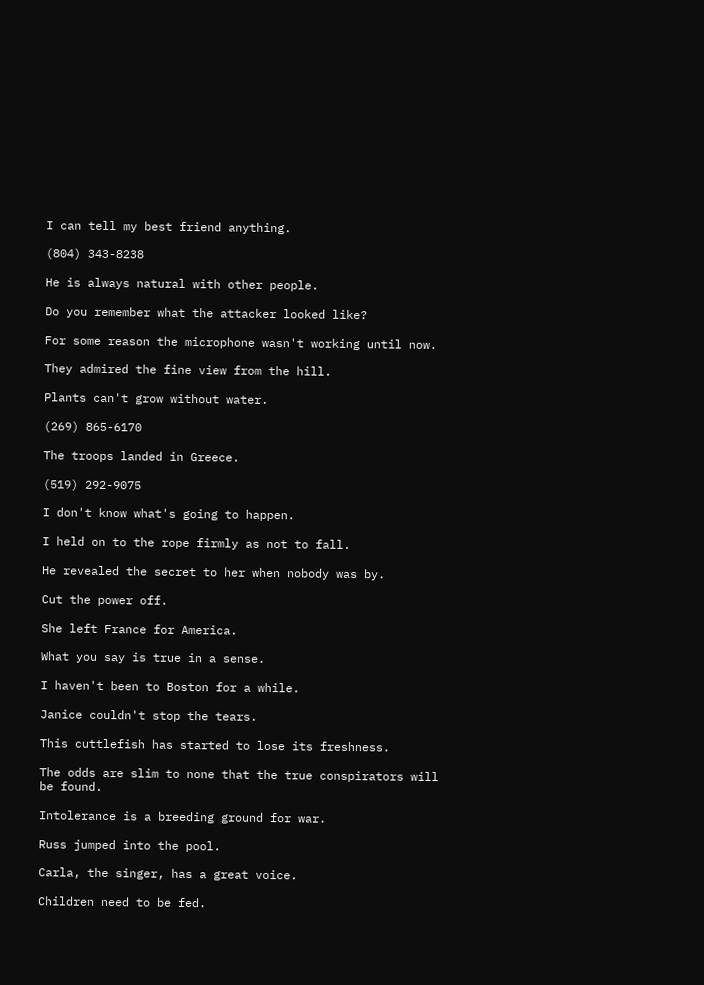I can tell my best friend anything.

(804) 343-8238

He is always natural with other people.

Do you remember what the attacker looked like?

For some reason the microphone wasn't working until now.

They admired the fine view from the hill.

Plants can't grow without water.

(269) 865-6170

The troops landed in Greece.

(519) 292-9075

I don't know what's going to happen.

I held on to the rope firmly as not to fall.

He revealed the secret to her when nobody was by.

Cut the power off.

She left France for America.

What you say is true in a sense.

I haven't been to Boston for a while.

Janice couldn't stop the tears.

This cuttlefish has started to lose its freshness.

The odds are slim to none that the true conspirators will be found.

Intolerance is a breeding ground for war.

Russ jumped into the pool.

Carla, the singer, has a great voice.

Children need to be fed.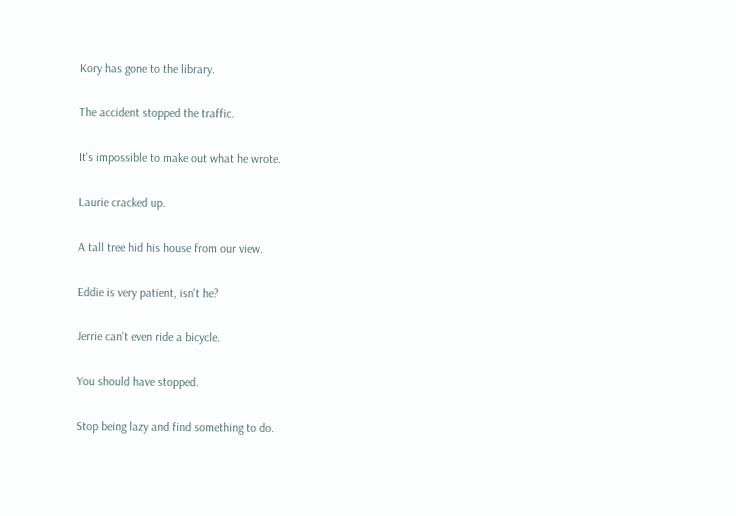Kory has gone to the library.

The accident stopped the traffic.

It's impossible to make out what he wrote.

Laurie cracked up.

A tall tree hid his house from our view.

Eddie is very patient, isn't he?

Jerrie can't even ride a bicycle.

You should have stopped.

Stop being lazy and find something to do.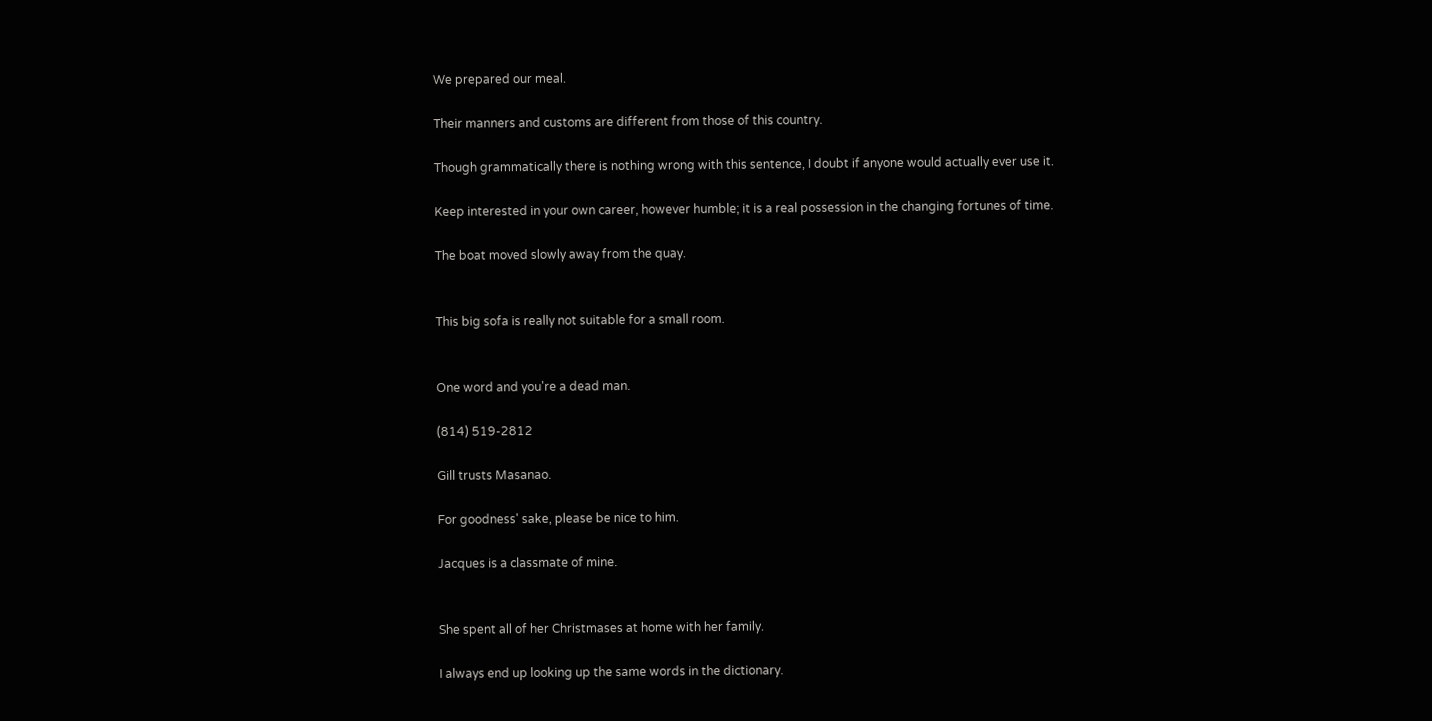We prepared our meal.

Their manners and customs are different from those of this country.

Though grammatically there is nothing wrong with this sentence, I doubt if anyone would actually ever use it.

Keep interested in your own career, however humble; it is a real possession in the changing fortunes of time.

The boat moved slowly away from the quay.


This big sofa is really not suitable for a small room.


One word and you're a dead man.

(814) 519-2812

Gill trusts Masanao.

For goodness' sake, please be nice to him.

Jacques is a classmate of mine.


She spent all of her Christmases at home with her family.

I always end up looking up the same words in the dictionary.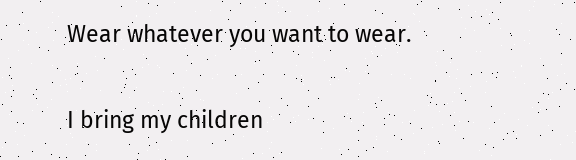Wear whatever you want to wear.

I bring my children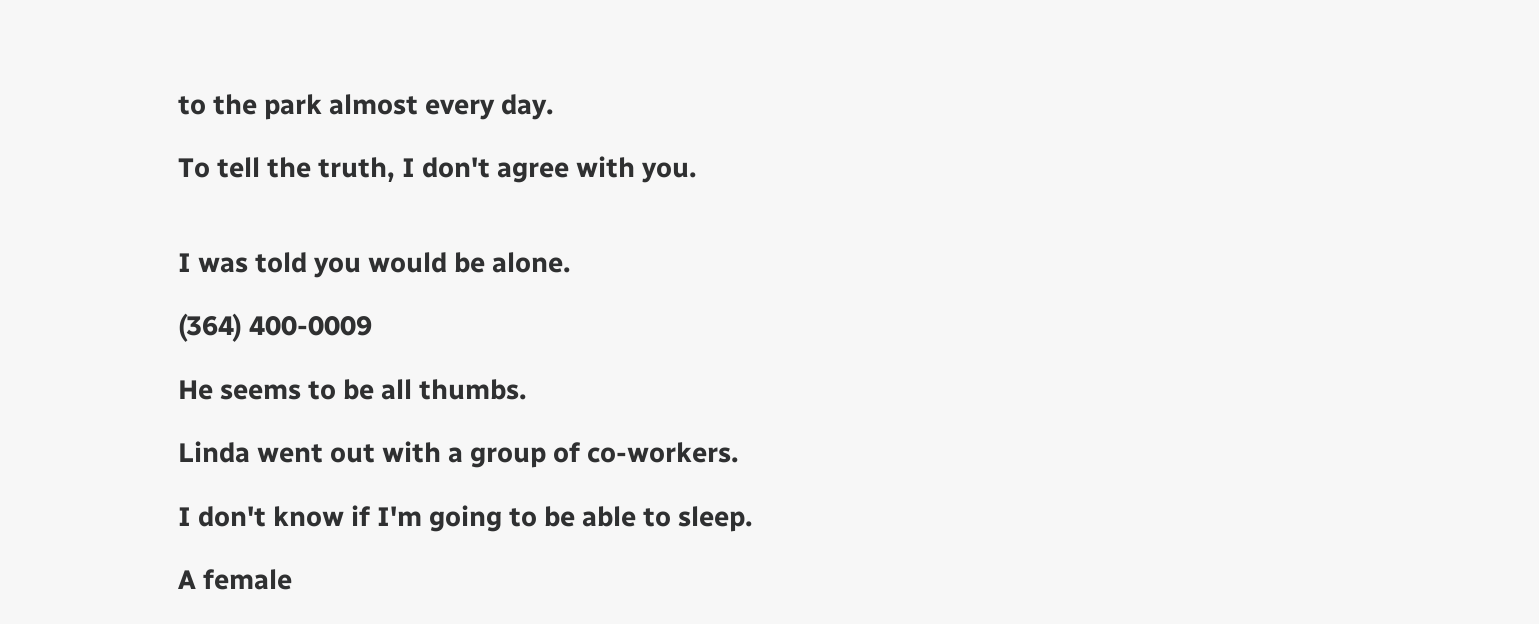to the park almost every day.

To tell the truth, I don't agree with you.


I was told you would be alone.

(364) 400-0009

He seems to be all thumbs.

Linda went out with a group of co-workers.

I don't know if I'm going to be able to sleep.

A female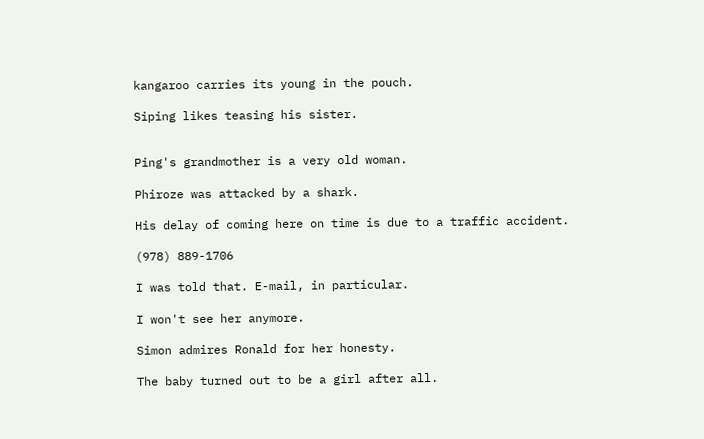kangaroo carries its young in the pouch.

Siping likes teasing his sister.


Ping's grandmother is a very old woman.

Phiroze was attacked by a shark.

His delay of coming here on time is due to a traffic accident.

(978) 889-1706

I was told that. E-mail, in particular.

I won't see her anymore.

Simon admires Ronald for her honesty.

The baby turned out to be a girl after all.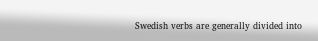Swedish verbs are generally divided into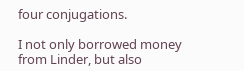four conjugations.

I not only borrowed money from Linder, but also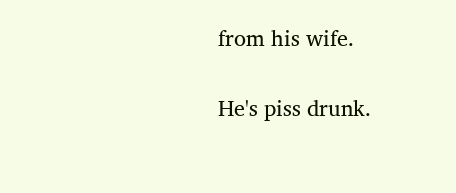from his wife.

He's piss drunk.